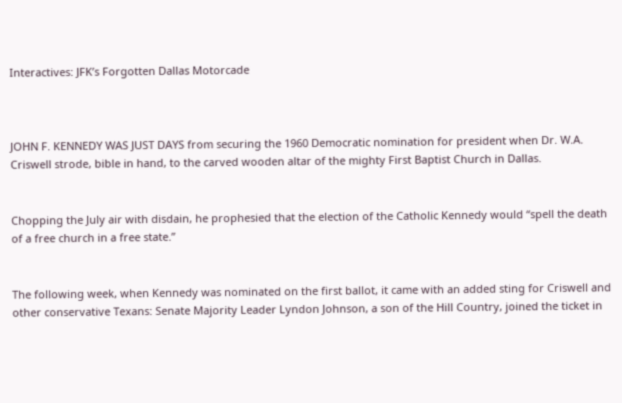Interactives: JFK’s Forgotten Dallas Motorcade



JOHN F. KENNEDY WAS JUST DAYS from securing the 1960 Democratic nomination for president when Dr. W.A. Criswell strode, bible in hand, to the carved wooden altar of the mighty First Baptist Church in Dallas.


Chopping the July air with disdain, he prophesied that the election of the Catholic Kennedy would “spell the death of a free church in a free state.”


The following week, when Kennedy was nominated on the first ballot, it came with an added sting for Criswell and other conservative Texans: Senate Majority Leader Lyndon Johnson, a son of the Hill Country, joined the ticket in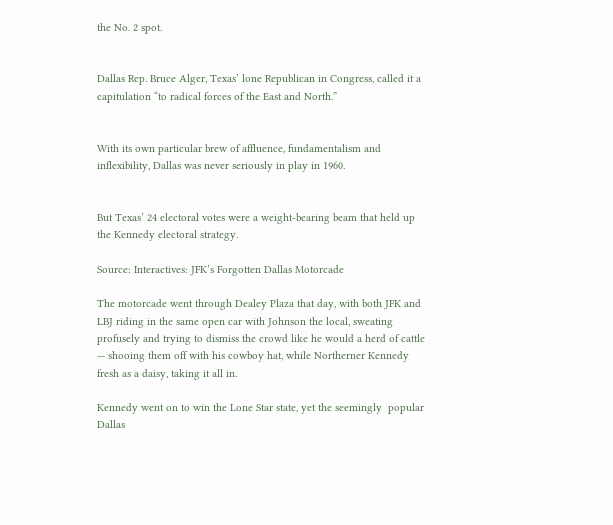the No. 2 spot.


Dallas Rep. Bruce Alger, Texas’ lone Republican in Congress, called it a capitulation “to radical forces of the East and North.”


With its own particular brew of affluence, fundamentalism and inflexibility, Dallas was never seriously in play in 1960.


But Texas’ 24 electoral votes were a weight-bearing beam that held up the Kennedy electoral strategy.

Source: Interactives: JFK’s Forgotten Dallas Motorcade

The motorcade went through Dealey Plaza that day, with both JFK and LBJ riding in the same open car with Johnson the local, sweating profusely and trying to dismiss the crowd like he would a herd of cattle — shooing them off with his cowboy hat, while Northerner Kennedy fresh as a daisy, taking it all in.

Kennedy went on to win the Lone Star state, yet the seemingly  popular Dallas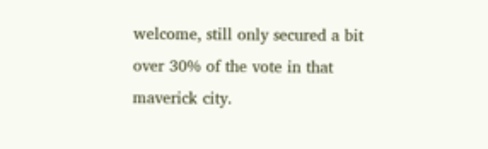welcome, still only secured a bit over 30% of the vote in that maverick city.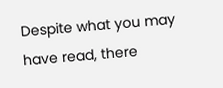Despite what you may have read, there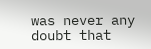was never any doubt that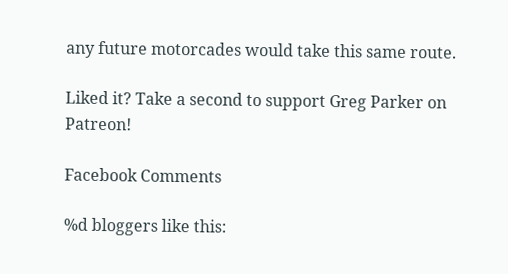any future motorcades would take this same route.

Liked it? Take a second to support Greg Parker on Patreon!

Facebook Comments

%d bloggers like this: